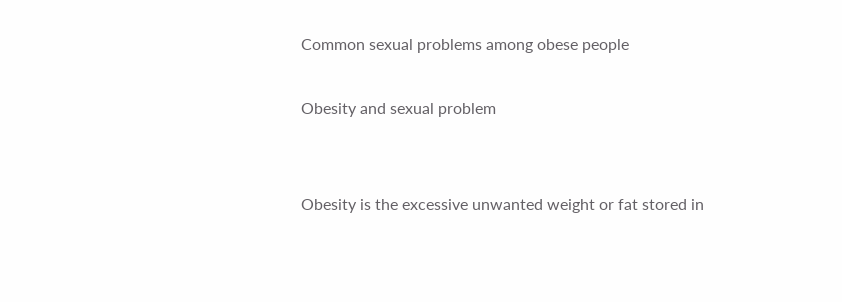Common sexual problems among obese people

Obesity and sexual problem


Obesity is the excessive unwanted weight or fat stored in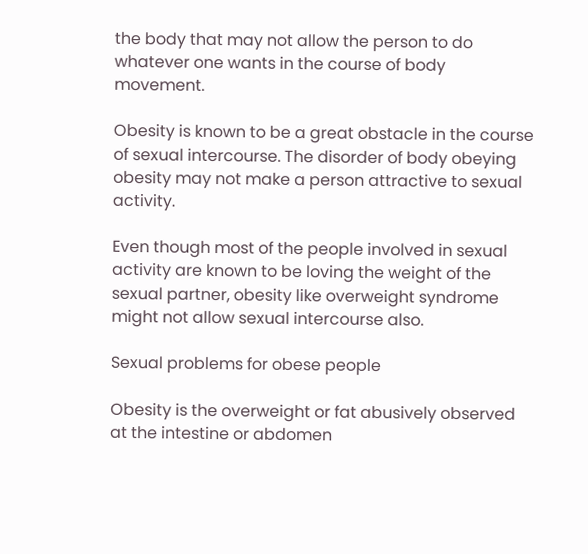the body that may not allow the person to do whatever one wants in the course of body movement.

Obesity is known to be a great obstacle in the course of sexual intercourse. The disorder of body obeying obesity may not make a person attractive to sexual activity.

Even though most of the people involved in sexual activity are known to be loving the weight of the sexual partner, obesity like overweight syndrome might not allow sexual intercourse also.

Sexual problems for obese people

Obesity is the overweight or fat abusively observed at the intestine or abdomen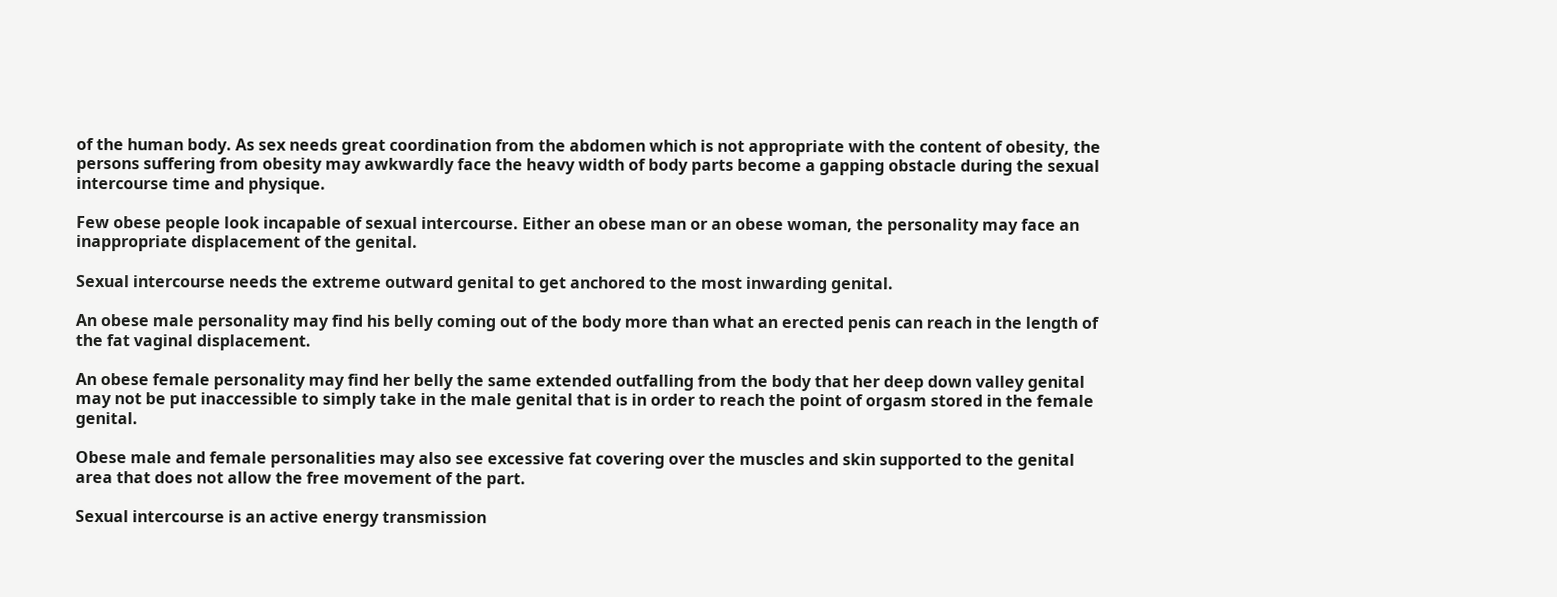of the human body. As sex needs great coordination from the abdomen which is not appropriate with the content of obesity, the persons suffering from obesity may awkwardly face the heavy width of body parts become a gapping obstacle during the sexual intercourse time and physique.

Few obese people look incapable of sexual intercourse. Either an obese man or an obese woman, the personality may face an inappropriate displacement of the genital.

Sexual intercourse needs the extreme outward genital to get anchored to the most inwarding genital.

An obese male personality may find his belly coming out of the body more than what an erected penis can reach in the length of the fat vaginal displacement.

An obese female personality may find her belly the same extended outfalling from the body that her deep down valley genital may not be put inaccessible to simply take in the male genital that is in order to reach the point of orgasm stored in the female genital.

Obese male and female personalities may also see excessive fat covering over the muscles and skin supported to the genital area that does not allow the free movement of the part.

Sexual intercourse is an active energy transmission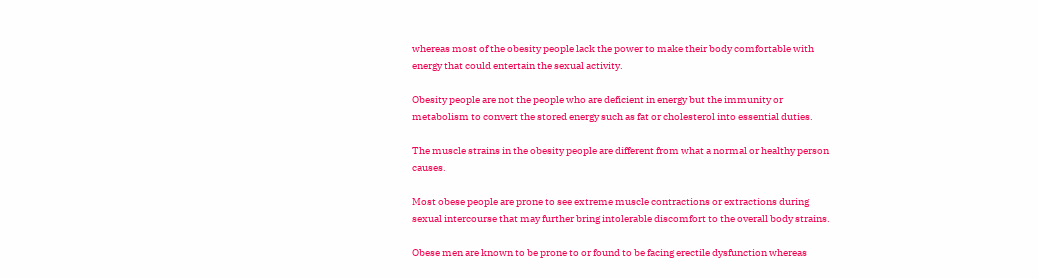whereas most of the obesity people lack the power to make their body comfortable with energy that could entertain the sexual activity.

Obesity people are not the people who are deficient in energy but the immunity or metabolism to convert the stored energy such as fat or cholesterol into essential duties.

The muscle strains in the obesity people are different from what a normal or healthy person causes.

Most obese people are prone to see extreme muscle contractions or extractions during sexual intercourse that may further bring intolerable discomfort to the overall body strains.

Obese men are known to be prone to or found to be facing erectile dysfunction whereas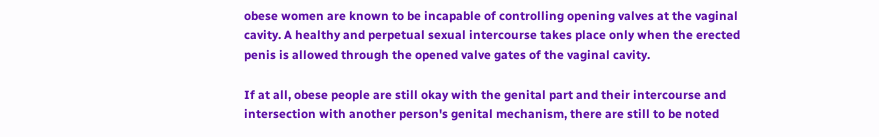obese women are known to be incapable of controlling opening valves at the vaginal cavity. A healthy and perpetual sexual intercourse takes place only when the erected penis is allowed through the opened valve gates of the vaginal cavity.

If at all, obese people are still okay with the genital part and their intercourse and intersection with another person's genital mechanism, there are still to be noted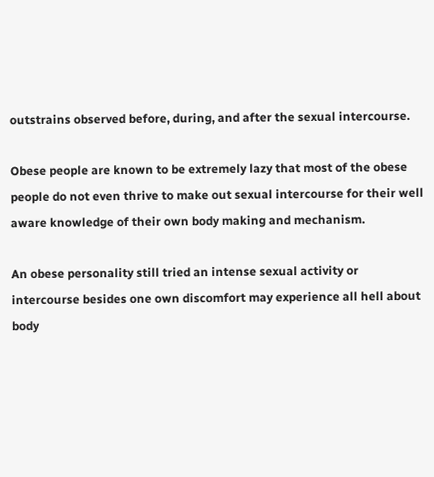outstrains observed before, during, and after the sexual intercourse.

Obese people are known to be extremely lazy that most of the obese people do not even thrive to make out sexual intercourse for their well aware knowledge of their own body making and mechanism.

An obese personality still tried an intense sexual activity or intercourse besides one own discomfort may experience all hell about body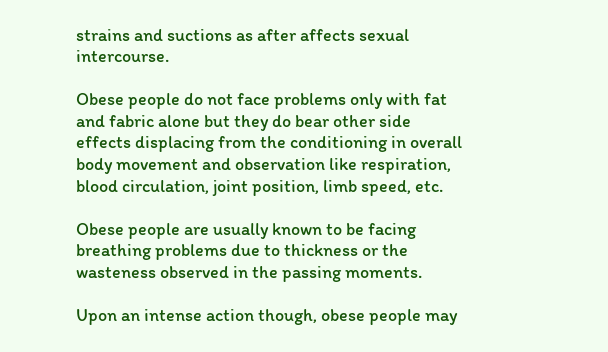strains and suctions as after affects sexual intercourse.

Obese people do not face problems only with fat and fabric alone but they do bear other side effects displacing from the conditioning in overall body movement and observation like respiration, blood circulation, joint position, limb speed, etc.

Obese people are usually known to be facing breathing problems due to thickness or the wasteness observed in the passing moments.

Upon an intense action though, obese people may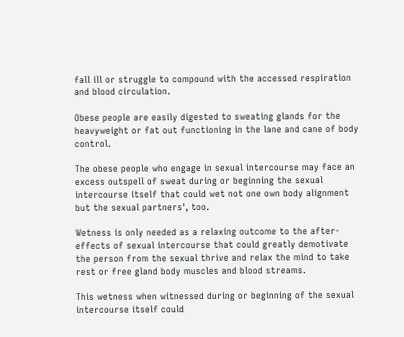fall ill or struggle to compound with the accessed respiration and blood circulation.

Obese people are easily digested to sweating glands for the heavyweight or fat out functioning in the lane and cane of body control.

The obese people who engage in sexual intercourse may face an excess outspell of sweat during or beginning the sexual intercourse itself that could wet not one own body alignment but the sexual partners', too.

Wetness is only needed as a relaxing outcome to the after-effects of sexual intercourse that could greatly demotivate the person from the sexual thrive and relax the mind to take rest or free gland body muscles and blood streams.

This wetness when witnessed during or beginning of the sexual intercourse itself could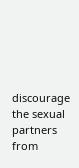discourage the sexual partners from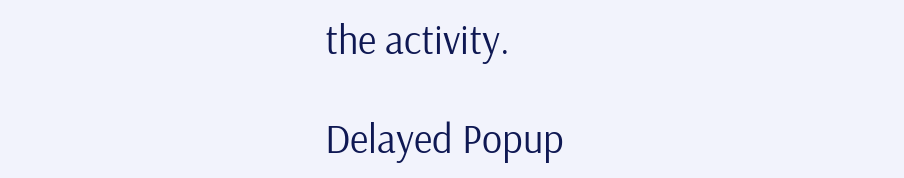the activity.

Delayed Popup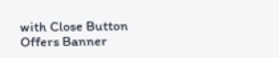with Close Button
Offers Banner